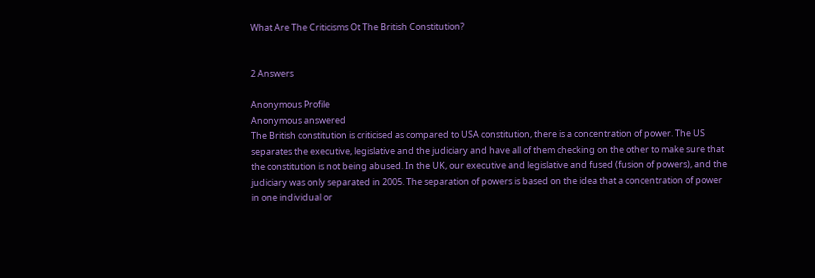What Are The Criticisms Ot The British Constitution?


2 Answers

Anonymous Profile
Anonymous answered
The British constitution is criticised as compared to USA constitution, there is a concentration of power. The US separates the executive, legislative and the judiciary and have all of them checking on the other to make sure that the constitution is not being abused. In the UK, our executive and legislative and fused (fusion of powers), and the judiciary was only separated in 2005. The separation of powers is based on the idea that a concentration of power in one individual or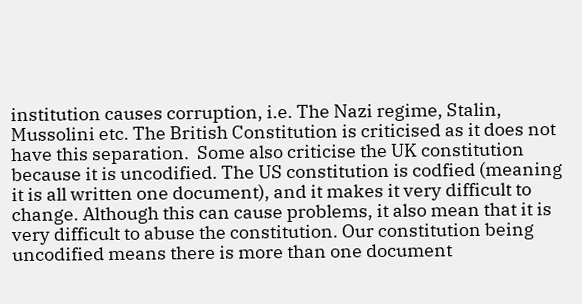institution causes corruption, i.e. The Nazi regime, Stalin, Mussolini etc. The British Constitution is criticised as it does not have this separation.  Some also criticise the UK constitution because it is uncodified. The US constitution is codfied (meaning it is all written one document), and it makes it very difficult to change. Although this can cause problems, it also mean that it is very difficult to abuse the constitution. Our constitution being uncodified means there is more than one document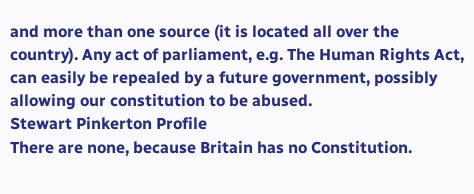and more than one source (it is located all over the country). Any act of parliament, e.g. The Human Rights Act, can easily be repealed by a future government, possibly allowing our constitution to be abused.
Stewart Pinkerton Profile
There are none, because Britain has no Constitution.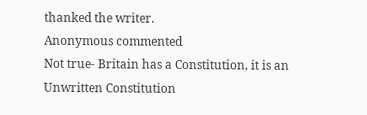thanked the writer.
Anonymous commented
Not true- Britain has a Constitution, it is an Unwritten Constitution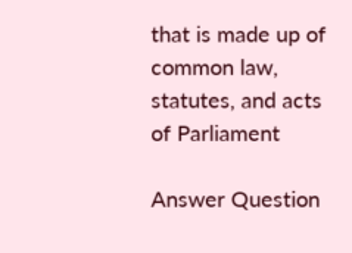that is made up of common law, statutes, and acts of Parliament

Answer Question